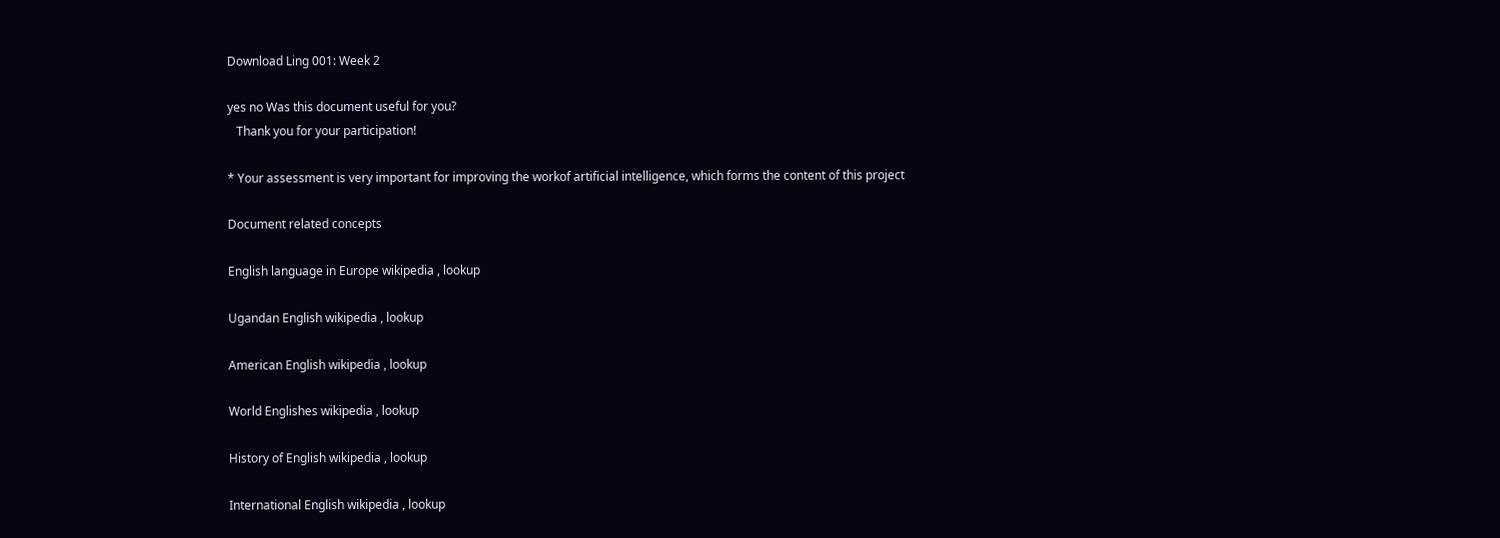Download Ling 001: Week 2

yes no Was this document useful for you?
   Thank you for your participation!

* Your assessment is very important for improving the workof artificial intelligence, which forms the content of this project

Document related concepts

English language in Europe wikipedia , lookup

Ugandan English wikipedia , lookup

American English wikipedia , lookup

World Englishes wikipedia , lookup

History of English wikipedia , lookup

International English wikipedia , lookup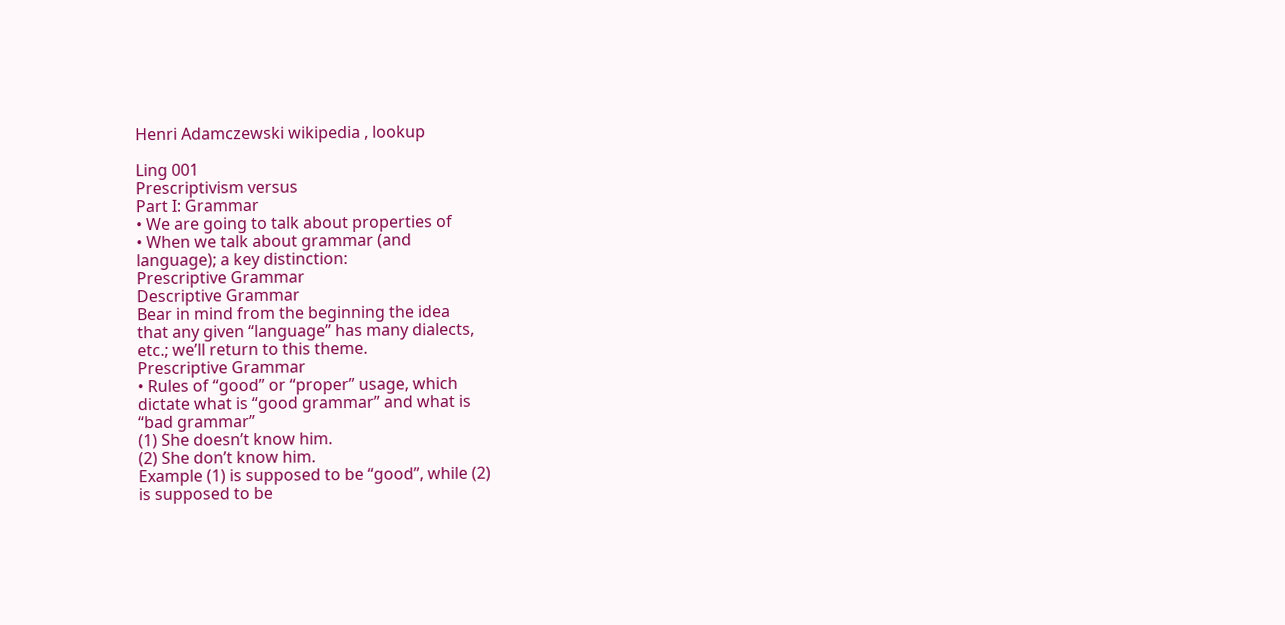Henri Adamczewski wikipedia , lookup

Ling 001
Prescriptivism versus
Part I: Grammar
• We are going to talk about properties of
• When we talk about grammar (and
language); a key distinction:
Prescriptive Grammar
Descriptive Grammar
Bear in mind from the beginning the idea
that any given “language” has many dialects,
etc.; we’ll return to this theme.
Prescriptive Grammar
• Rules of “good” or “proper” usage, which
dictate what is “good grammar” and what is
“bad grammar”
(1) She doesn’t know him.
(2) She don’t know him.
Example (1) is supposed to be “good”, while (2)
is supposed to be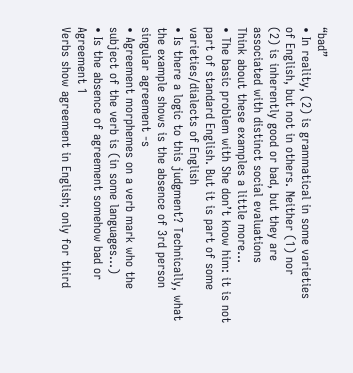“bad”
• In reality, (2) is grammatical in some varieties
of English, but not in others. Neither (1) nor
(2) is inherently good or bad, but they are
associated with distinct social evaluations
Think about these examples a little more…
• The basic problem with She don’t know him: it is not
part of standard English. But it is part of some
varieties/dialects of English
• Is there a logic to this judgment? Technically, what
the example shows is the absence of 3rd person
singular agreement -s
• Agreement morphemes on a verb mark who the
subject of the verb is (in some languages…)
• Is the absence of agreement somehow bad or
Agreement 1
Verbs show agreement in English; only for third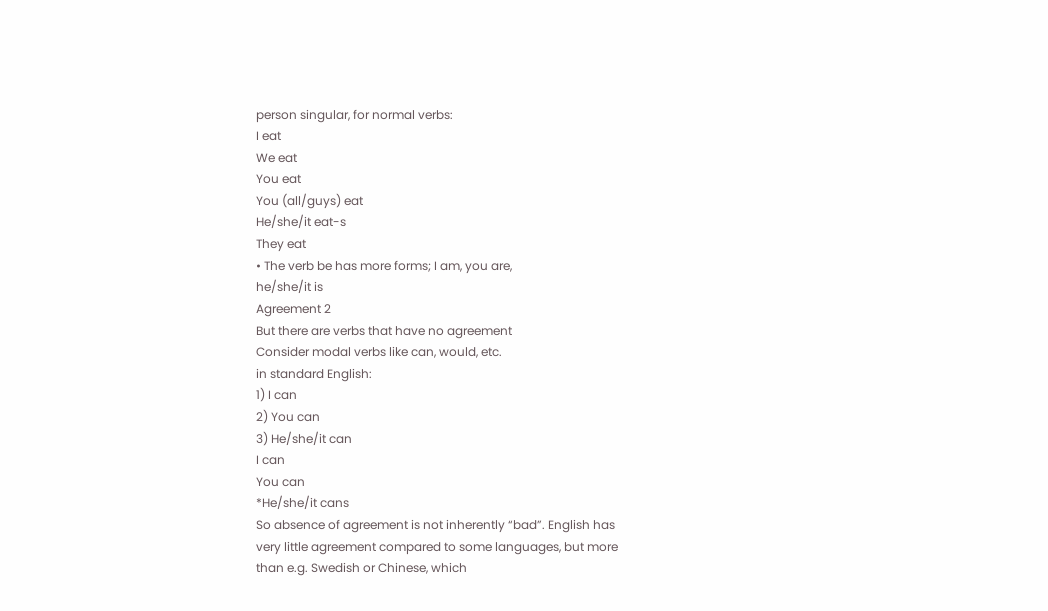person singular, for normal verbs:
I eat
We eat
You eat
You (all/guys) eat
He/she/it eat-s
They eat
• The verb be has more forms; I am, you are,
he/she/it is
Agreement 2
But there are verbs that have no agreement
Consider modal verbs like can, would, etc.
in standard English:
1) I can
2) You can
3) He/she/it can
I can
You can
*He/she/it cans
So absence of agreement is not inherently “bad”. English has
very little agreement compared to some languages, but more
than e.g. Swedish or Chinese, which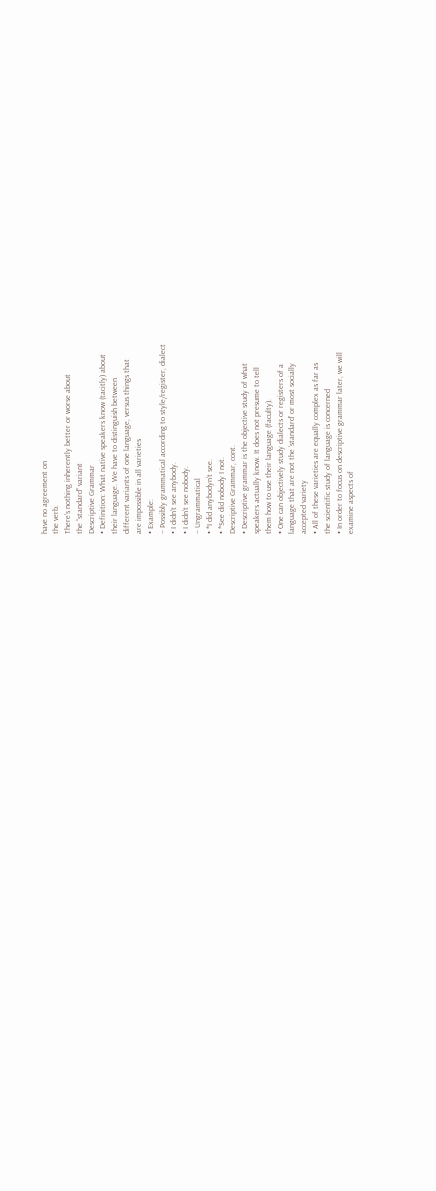have no agreement on
the verb.
There’s nothing inherently better or worse about
the “standard” variant
Descriptive Grammar
• Definition: What native speakers know (tacitly) about
their language. We have to distinguish between
different variants of one language, versus things that
are impossible in all varieties
• Example:
– Possibly grammatical according to style/register, dialect
• I didn’t see anybody.
• I didn’t see nobody.
– Ungrammatical
• *I did anybodyn’t see.
• *See did nobody I not.
Descriptive Grammar, cont.
• Descriptive grammar is the objective study of what
speakers actually know. It does not presume to tell
them how to use their language (faculty).
• One can objectively study dialects or registers of a
language that are not the ‘standard’ or most socially
accepted variety
• All of these varieties are equally complex as far as
the scientific study of language is concerned
• In order to focus on descriptive grammar later, we will
examine aspects of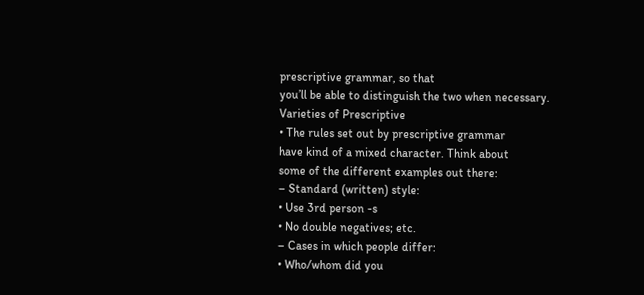prescriptive grammar, so that
you’ll be able to distinguish the two when necessary.
Varieties of Prescriptive
• The rules set out by prescriptive grammar
have kind of a mixed character. Think about
some of the different examples out there:
– Standard (written) style:
• Use 3rd person -s
• No double negatives; etc.
– Cases in which people differ:
• Who/whom did you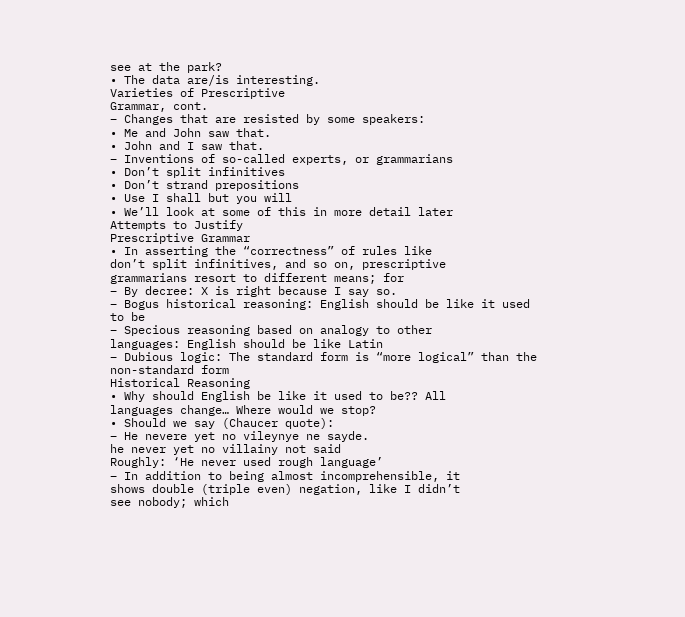see at the park?
• The data are/is interesting.
Varieties of Prescriptive
Grammar, cont.
– Changes that are resisted by some speakers:
• Me and John saw that.
• John and I saw that.
– Inventions of so-called experts, or grammarians
• Don’t split infinitives
• Don’t strand prepositions
• Use I shall but you will
• We’ll look at some of this in more detail later
Attempts to Justify
Prescriptive Grammar
• In asserting the “correctness” of rules like
don’t split infinitives, and so on, prescriptive
grammarians resort to different means; for
– By decree: X is right because I say so.
– Bogus historical reasoning: English should be like it used
to be
– Specious reasoning based on analogy to other
languages: English should be like Latin
– Dubious logic: The standard form is “more logical” than the
non-standard form
Historical Reasoning
• Why should English be like it used to be?? All
languages change… Where would we stop?
• Should we say (Chaucer quote):
– He nevere yet no vileynye ne sayde.
he never yet no villainy not said
Roughly: ‘He never used rough language’
– In addition to being almost incomprehensible, it
shows double (triple even) negation, like I didn’t
see nobody; which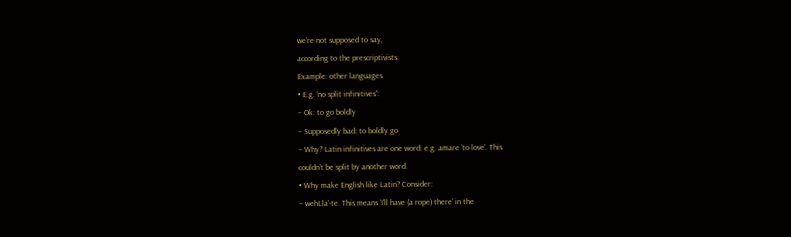we’re not supposed to say,
according to the prescriptivists.
Example: other languages
• E.g. ‘no split infinitives”:
– Ok: to go boldly
– Supposedly bad: to boldly go
– Why? Latin infinitives are one word: e.g. amare ‘to love’. This
couldn’t be split by another word.
• Why make English like Latin? Consider:
– wehLla’-te. This means ‘I’ll have (a rope) there’ in the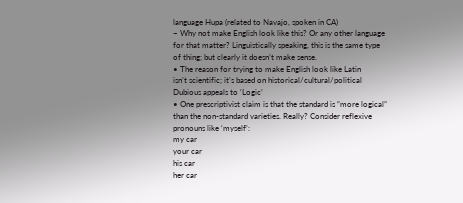language Hupa (related to Navajo, spoken in CA)
– Why not make English look like this? Or any other language
for that matter? Linguistically speaking, this is the same type
of thing; but clearly it doesn’t make sense.
• The reason for trying to make English look like Latin
isn’t scientific; it’s based on historical/cultural/political
Dubious appeals to ‘Logic’
• One prescriptivist claim is that the standard is “more logical”
than the non-standard varieties. Really? Consider reflexive
pronouns like ‘myself’:
my car
your car
his car
her car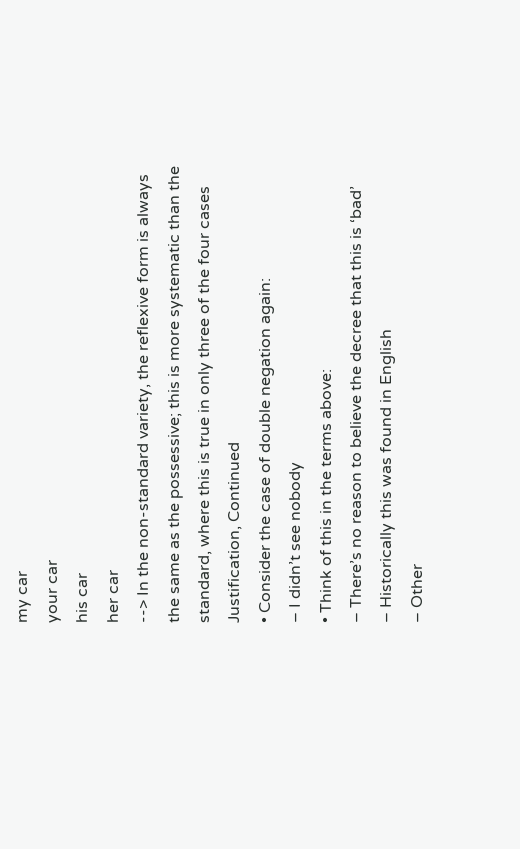my car
your car
his car
her car
--> In the non-standard variety, the reflexive form is always
the same as the possessive; this is more systematic than the
standard, where this is true in only three of the four cases
Justification, Continued
• Consider the case of double negation again:
– I didn’t see nobody
• Think of this in the terms above:
– There’s no reason to believe the decree that this is ‘bad’
– Historically this was found in English
– Other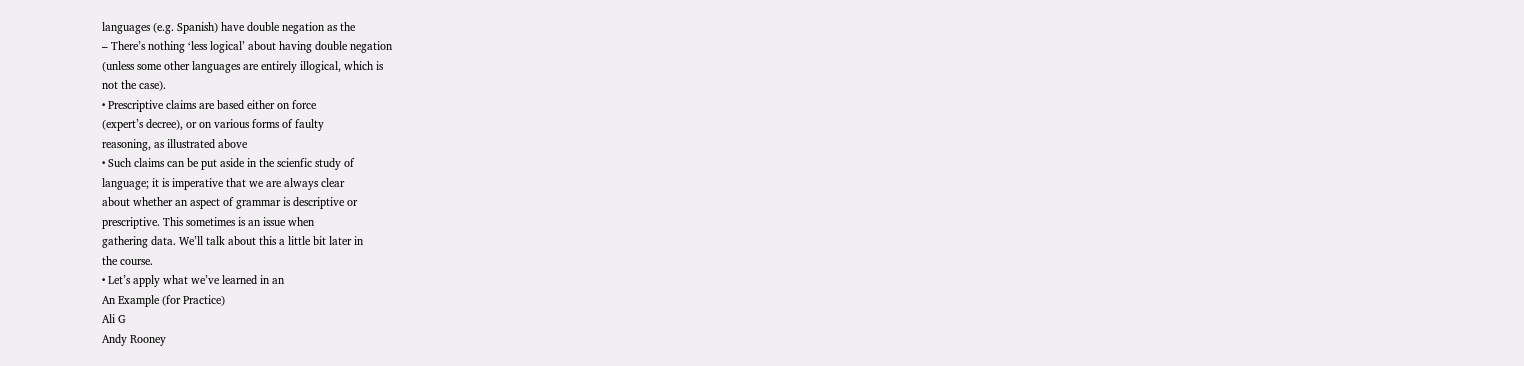languages (e.g. Spanish) have double negation as the
– There’s nothing ‘less logical’ about having double negation
(unless some other languages are entirely illogical, which is
not the case).
• Prescriptive claims are based either on force
(expert’s decree), or on various forms of faulty
reasoning, as illustrated above
• Such claims can be put aside in the scienfic study of
language; it is imperative that we are always clear
about whether an aspect of grammar is descriptive or
prescriptive. This sometimes is an issue when
gathering data. We’ll talk about this a little bit later in
the course.
• Let’s apply what we’ve learned in an
An Example (for Practice)
Ali G
Andy Rooney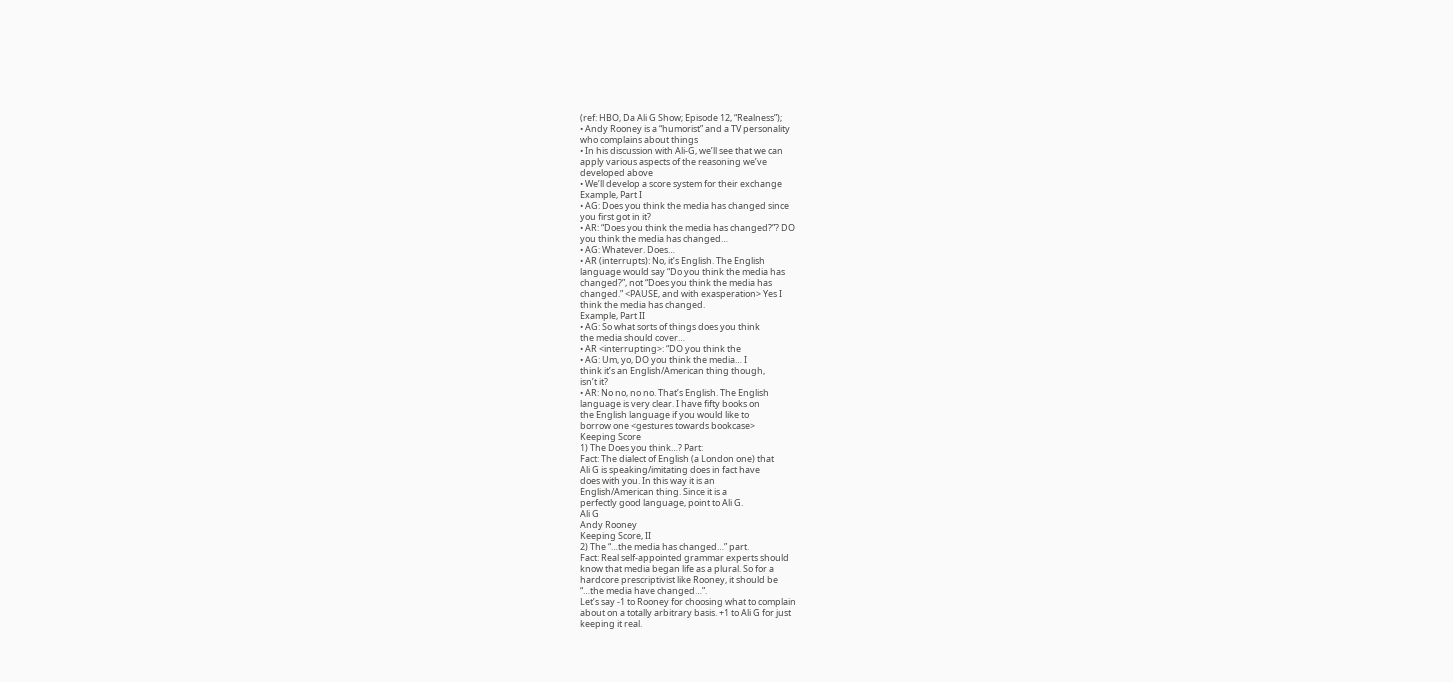(ref: HBO, Da Ali G Show; Episode 12, “Realness”);
• Andy Rooney is a “humorist” and a TV personality
who complains about things
• In his discussion with Ali-G, we’ll see that we can
apply various aspects of the reasoning we’ve
developed above
• We’ll develop a score system for their exchange
Example, Part I
• AG: Does you think the media has changed since
you first got in it?
• AR: “Does you think the media has changed?”? DO
you think the media has changed…
• AG: Whatever. Does…
• AR (interrupts): No, it’s English. The English
language would say “Do you think the media has
changed?”, not “Does you think the media has
changed.” <PAUSE, and with exasperation> Yes I
think the media has changed.
Example, Part II
• AG: So what sorts of things does you think
the media should cover…
• AR <interrupting>: “DO you think the
• AG: Um, yo, DO you think the media… I
think it’s an English/American thing though,
isn’t it?
• AR: No no, no no. That’s English. The English
language is very clear. I have fifty books on
the English language if you would like to
borrow one <gestures towards bookcase>
Keeping Score
1) The Does you think…? Part:
Fact: The dialect of English (a London one) that
Ali G is speaking/imitating does in fact have
does with you. In this way it is an
English/American thing. Since it is a
perfectly good language, point to Ali G.
Ali G
Andy Rooney
Keeping Score, II
2) The “…the media has changed…” part.
Fact: Real self-appointed grammar experts should
know that media began life as a plural. So for a
hardcore prescriptivist like Rooney, it should be
“…the media have changed…”.
Let’s say -1 to Rooney for choosing what to complain
about on a totally arbitrary basis. +1 to Ali G for just
keeping it real.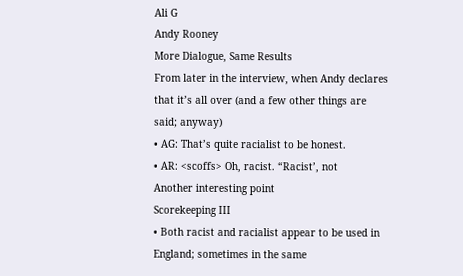Ali G
Andy Rooney
More Dialogue, Same Results
From later in the interview, when Andy declares
that it’s all over (and a few other things are
said; anyway)
• AG: That’s quite racialist to be honest.
• AR: <scoffs> Oh, racist. “Racist’, not
Another interesting point
Scorekeeping III
• Both racist and racialist appear to be used in
England; sometimes in the same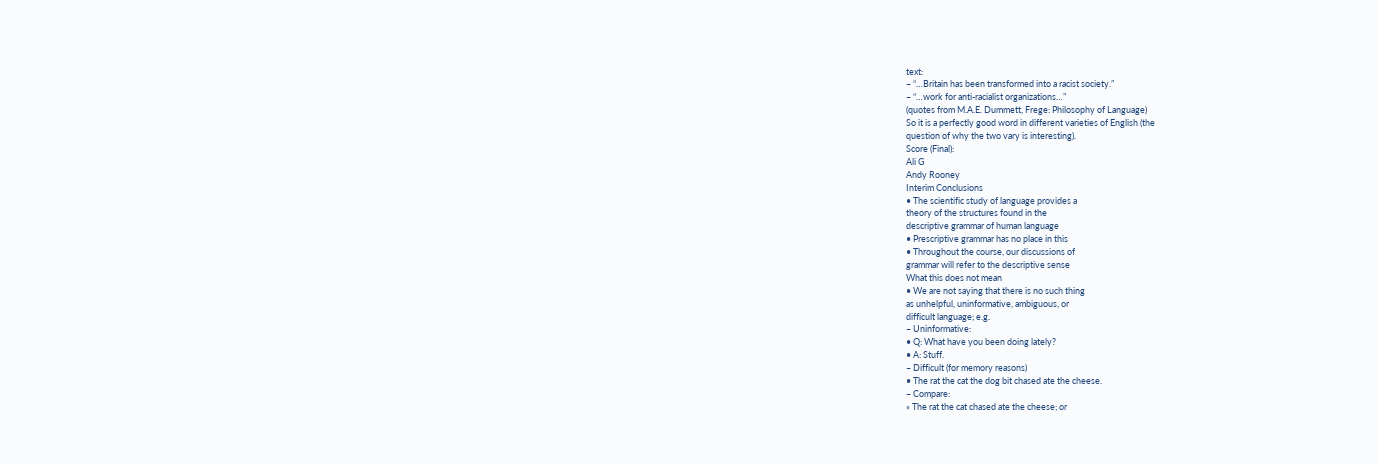text:
– “…Britain has been transformed into a racist society.”
– “…work for anti-racialist organizations…”
(quotes from M.A.E. Dummett, Frege: Philosophy of Language)
So it is a perfectly good word in different varieties of English (the
question of why the two vary is interesting).
Score (Final):
Ali G
Andy Rooney
Interim Conclusions
• The scientific study of language provides a
theory of the structures found in the
descriptive grammar of human language
• Prescriptive grammar has no place in this
• Throughout the course, our discussions of
grammar will refer to the descriptive sense
What this does not mean
• We are not saying that there is no such thing
as unhelpful, uninformative, ambiguous, or
difficult language; e.g.
– Uninformative:
• Q: What have you been doing lately?
• A: Stuff.
– Difficult (for memory reasons)
• The rat the cat the dog bit chased ate the cheese.
– Compare:
» The rat the cat chased ate the cheese; or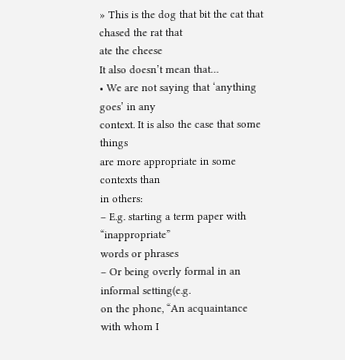» This is the dog that bit the cat that chased the rat that
ate the cheese
It also doesn’t mean that…
• We are not saying that ‘anything goes’ in any
context. It is also the case that some things
are more appropriate in some contexts than
in others:
– E.g. starting a term paper with “inappropriate”
words or phrases
– Or being overly formal in an informal setting(e.g.
on the phone, “An acquaintance with whom I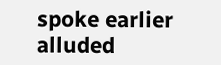spoke earlier alluded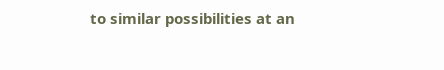to similar possibilities at an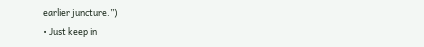earlier juncture.”)
• Just keep in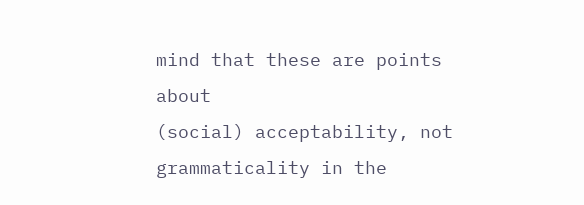mind that these are points about
(social) acceptability, not grammaticality in the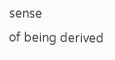sense
of being derived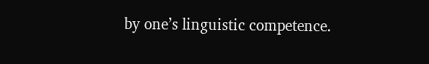by one’s linguistic competence.